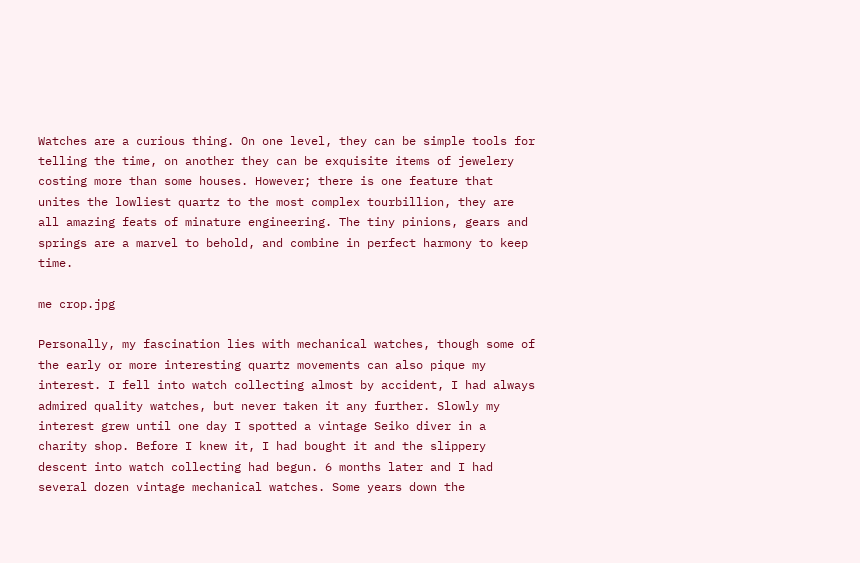Watches are a curious thing. On one level, they can be simple tools for telling the time, on another they can be exquisite items of jewelery costing more than some houses. However; there is one feature that unites the lowliest quartz to the most complex tourbillion, they are all amazing feats of minature engineering. The tiny pinions, gears and springs are a marvel to behold, and combine in perfect harmony to keep time.

me crop.jpg

Personally, my fascination lies with mechanical watches, though some of the early or more interesting quartz movements can also pique my interest. I fell into watch collecting almost by accident, I had always admired quality watches, but never taken it any further. Slowly my interest grew until one day I spotted a vintage Seiko diver in a charity shop. Before I knew it, I had bought it and the slippery descent into watch collecting had begun. 6 months later and I had several dozen vintage mechanical watches. Some years down the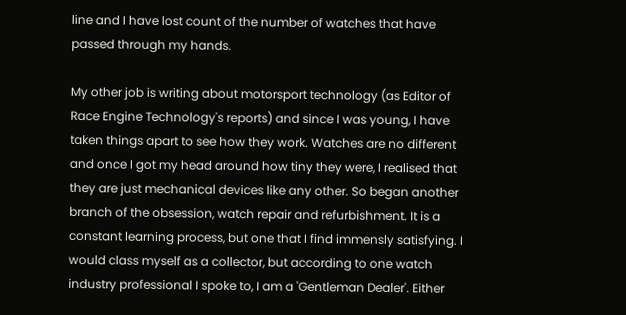line and I have lost count of the number of watches that have passed through my hands.

My other job is writing about motorsport technology (as Editor of Race Engine Technology's reports) and since I was young, I have taken things apart to see how they work. Watches are no different and once I got my head around how tiny they were, I realised that they are just mechanical devices like any other. So began another branch of the obsession, watch repair and refurbishment. It is a constant learning process, but one that I find immensly satisfying. I would class myself as a collector, but according to one watch industry professional I spoke to, I am a 'Gentleman Dealer'. Either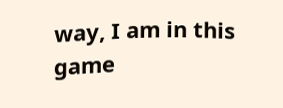way, I am in this game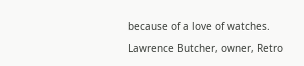because of a love of watches.

Lawrence Butcher, owner, Retro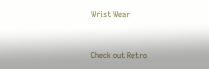Wrist Wear


Check out Retro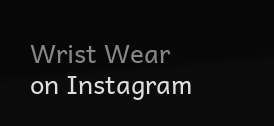Wrist Wear on Instagram